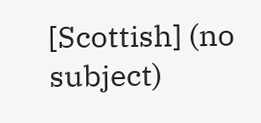[Scottish] (no subject)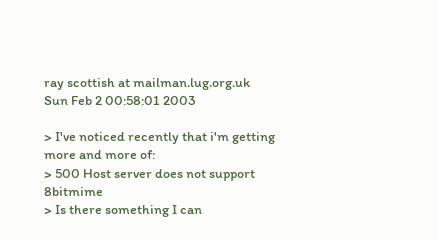ray scottish at mailman.lug.org.uk
Sun Feb 2 00:58:01 2003

> I've noticed recently that i'm getting more and more of:
> 500 Host server does not support 8bitmime
> Is there something I can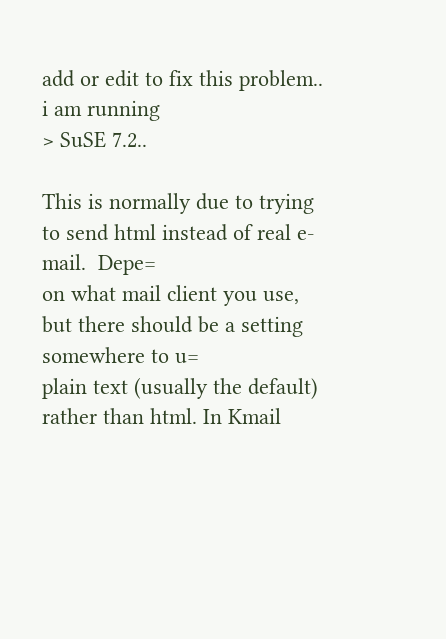add or edit to fix this problem.. i am running
> SuSE 7.2..

This is normally due to trying to send html instead of real e-mail.  Depe=
on what mail client you use, but there should be a setting somewhere to u=
plain text (usually the default) rather than html. In Kmail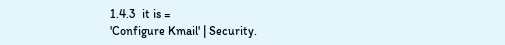1.4.3  it is =
'Configure Kmail' | Security.